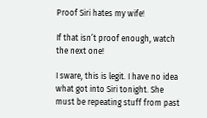Proof Siri hates my wife!

If that isn’t proof enough, watch the next one!

I sware, this is legit. I have no idea what got into Siri tonight. She must be repeating stuff from past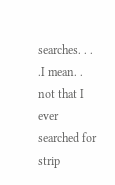searches. . . .I mean. . not that I ever searched for strip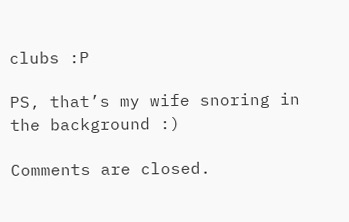clubs :P

PS, that’s my wife snoring in the background :)

Comments are closed.